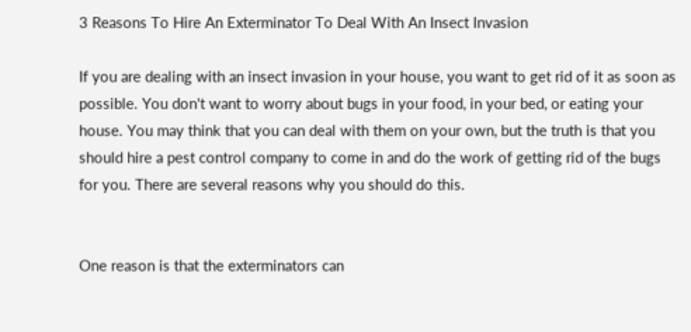3 Reasons To Hire An Exterminator To Deal With An Insect Invasion

If you are dealing with an insect invasion in your house, you want to get rid of it as soon as possible. You don't want to worry about bugs in your food, in your bed, or eating your house. You may think that you can deal with them on your own, but the truth is that you should hire a pest control company to come in and do the work of getting rid of the bugs for you. There are several reasons why you should do this.


One reason is that the exterminators can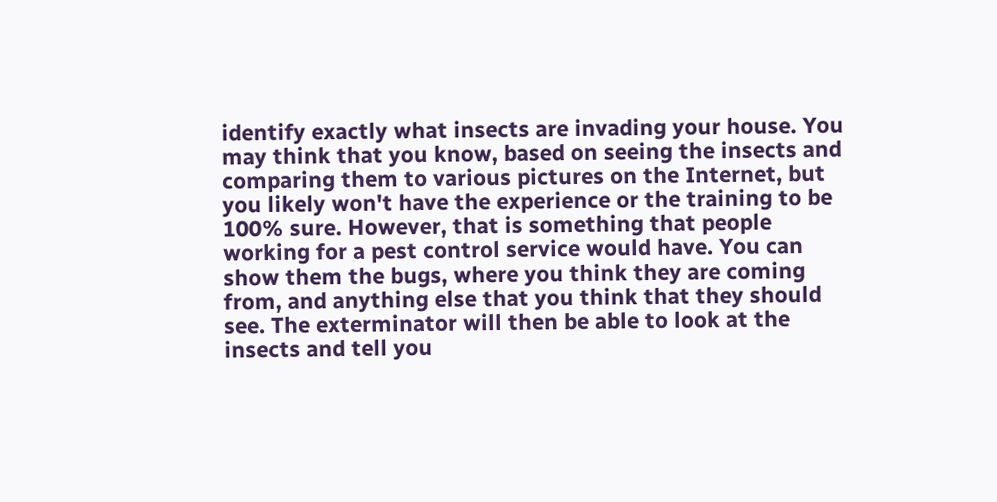identify exactly what insects are invading your house. You may think that you know, based on seeing the insects and comparing them to various pictures on the Internet, but you likely won't have the experience or the training to be 100% sure. However, that is something that people working for a pest control service would have. You can show them the bugs, where you think they are coming from, and anything else that you think that they should see. The exterminator will then be able to look at the insects and tell you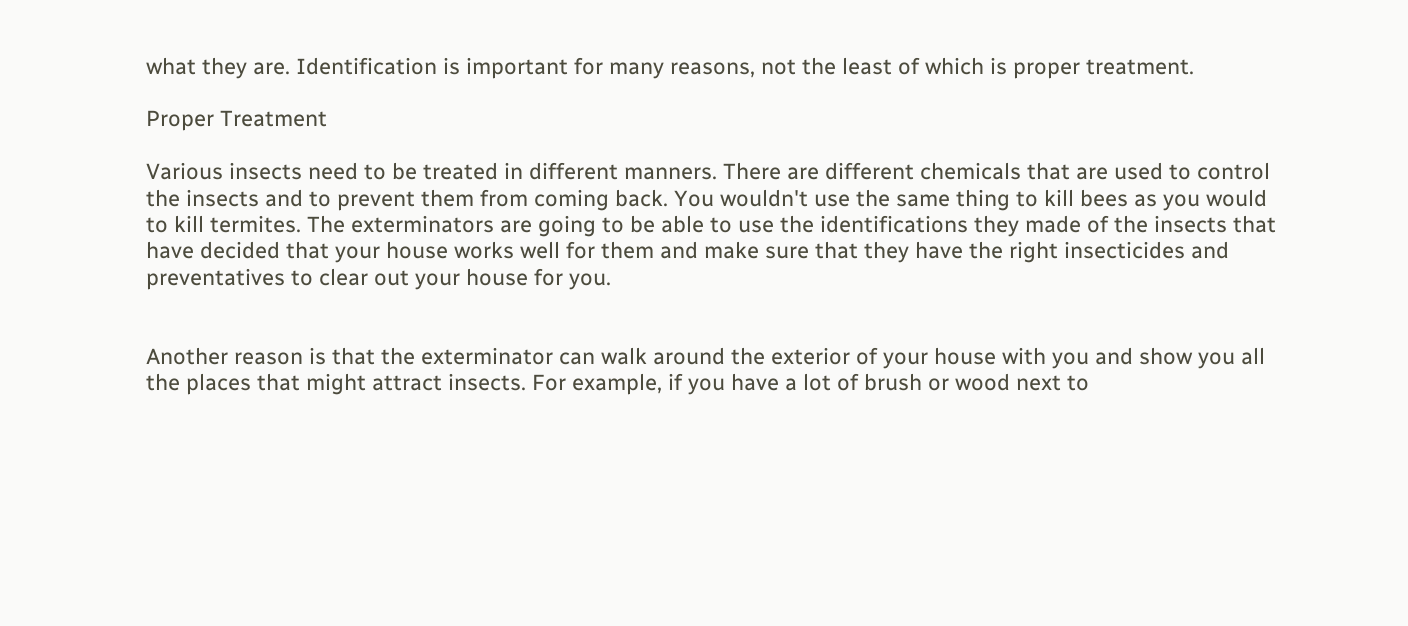what they are. Identification is important for many reasons, not the least of which is proper treatment.

Proper Treatment

Various insects need to be treated in different manners. There are different chemicals that are used to control the insects and to prevent them from coming back. You wouldn't use the same thing to kill bees as you would to kill termites. The exterminators are going to be able to use the identifications they made of the insects that have decided that your house works well for them and make sure that they have the right insecticides and preventatives to clear out your house for you.


Another reason is that the exterminator can walk around the exterior of your house with you and show you all the places that might attract insects. For example, if you have a lot of brush or wood next to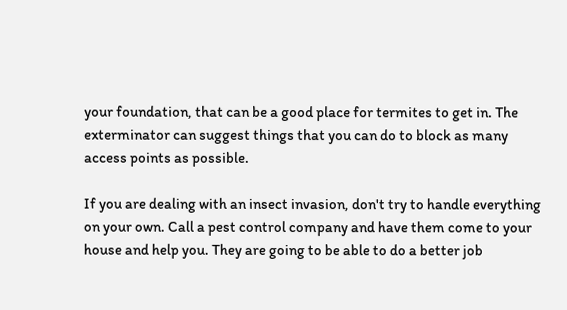your foundation, that can be a good place for termites to get in. The exterminator can suggest things that you can do to block as many access points as possible.

If you are dealing with an insect invasion, don't try to handle everything on your own. Call a pest control company and have them come to your house and help you. They are going to be able to do a better job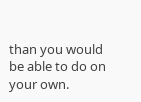than you would be able to do on your own.